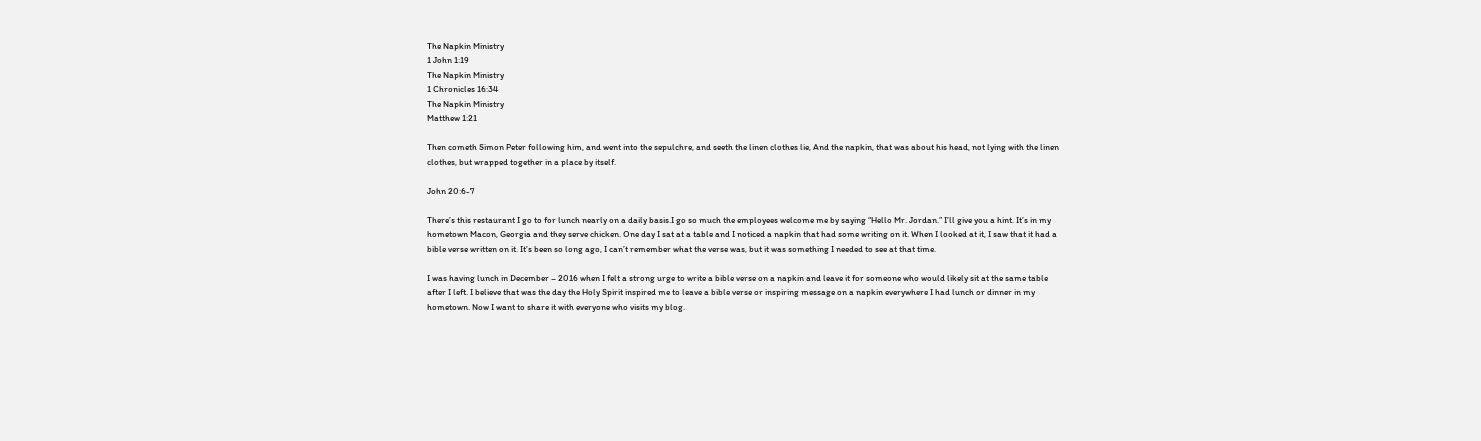The Napkin Ministry
1 John 1:19
The Napkin Ministry
1 Chronicles 16:34
The Napkin Ministry
Matthew 1:21

Then cometh Simon Peter following him, and went into the sepulchre, and seeth the linen clothes lie, And the napkin, that was about his head, not lying with the linen clothes, but wrapped together in a place by itself.

John 20:6-7

There’s this restaurant I go to for lunch nearly on a daily basis.I go so much the employees welcome me by saying “Hello Mr. Jordan.” I’ll give you a hint. It’s in my hometown Macon, Georgia and they serve chicken. One day I sat at a table and I noticed a napkin that had some writing on it. When I looked at it, I saw that it had a bible verse written on it. It’s been so long ago, I can’t remember what the verse was, but it was something I needed to see at that time.

I was having lunch in December – 2016 when I felt a strong urge to write a bible verse on a napkin and leave it for someone who would likely sit at the same table after I left. I believe that was the day the Holy Spirit inspired me to leave a bible verse or inspiring message on a napkin everywhere I had lunch or dinner in my hometown. Now I want to share it with everyone who visits my blog.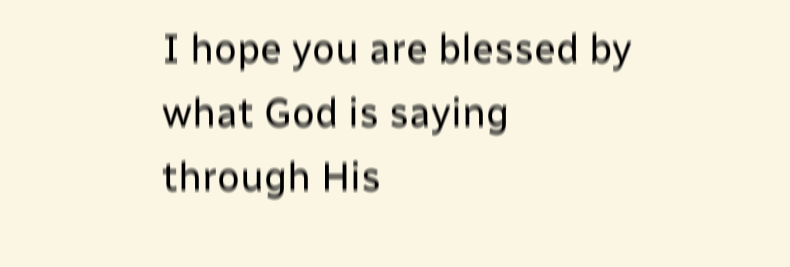I hope you are blessed by what God is saying through His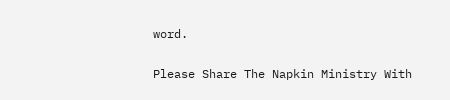word.

Please Share The Napkin Ministry With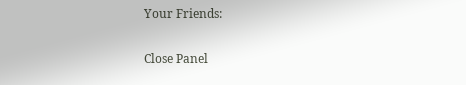Your Friends:

Close Panel